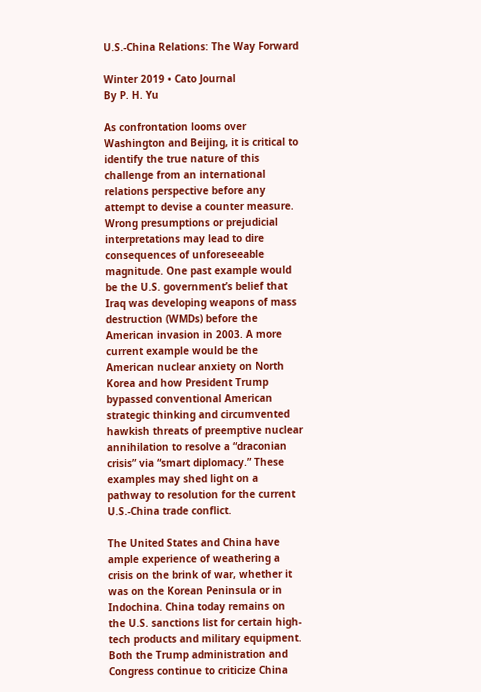U.S.-China Relations: The Way Forward

Winter 2019 • Cato Journal
By P. H. Yu

As confrontation looms over Washington and Beijing, it is critical to identify the true nature of this challenge from an international relations perspective before any attempt to devise a counter measure. Wrong presumptions or prejudicial interpretations may lead to dire consequences of unforeseeable magnitude. One past example would be the U.S. government’s belief that Iraq was developing weapons of mass destruction (WMDs) before the American invasion in 2003. A more current example would be the American nuclear anxiety on North Korea and how President Trump bypassed conventional American strategic thinking and circumvented hawkish threats of preemptive nuclear annihilation to resolve a “draconian crisis” via “smart diplomacy.” These examples may shed light on a pathway to resolution for the current U.S.-China trade conflict.

The United States and China have ample experience of weathering a crisis on the brink of war, whether it was on the Korean Peninsula or in Indochina. China today remains on the U.S. sanctions list for certain high‐tech products and military equipment. Both the Trump administration and Congress continue to criticize China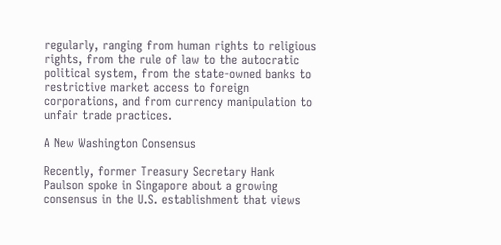regularly, ranging from human rights to religious rights, from the rule of law to the autocratic political system, from the state‐owned banks to restrictive market access to foreign corporations, and from currency manipulation to unfair trade practices.

A New Washington Consensus

Recently, former Treasury Secretary Hank Paulson spoke in Singapore about a growing consensus in the U.S. establishment that views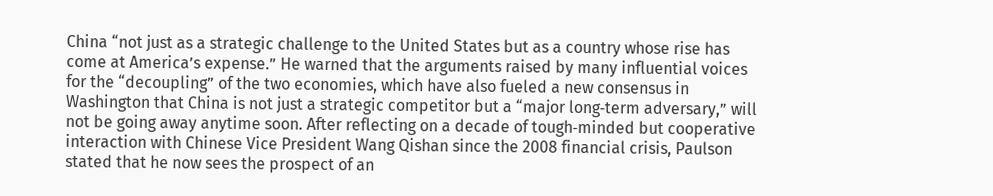China “not just as a strategic challenge to the United States but as a country whose rise has come at America’s expense.” He warned that the arguments raised by many influential voices for the “decoupling” of the two economies, which have also fueled a new consensus in Washington that China is not just a strategic competitor but a “major long‐term adversary,” will not be going away anytime soon. After reflecting on a decade of tough‐minded but cooperative interaction with Chinese Vice President Wang Qishan since the 2008 financial crisis, Paulson stated that he now sees the prospect of an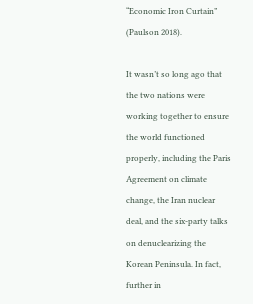“Economic Iron Curtain” (Paulson 2018).

It wasn’t so long ago that the two nations were working together to ensure the world functioned properly, including the Paris Agreement on climate change, the Iran nuclear deal, and the six‐party talks on denuclearizing the Korean Peninsula. In fact, further in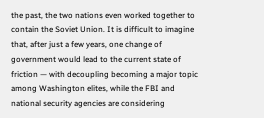the past, the two nations even worked together to contain the Soviet Union. It is difficult to imagine that, after just a few years, one change of government would lead to the current state of friction — with decoupling becoming a major topic among Washington elites, while the FBI and national security agencies are considering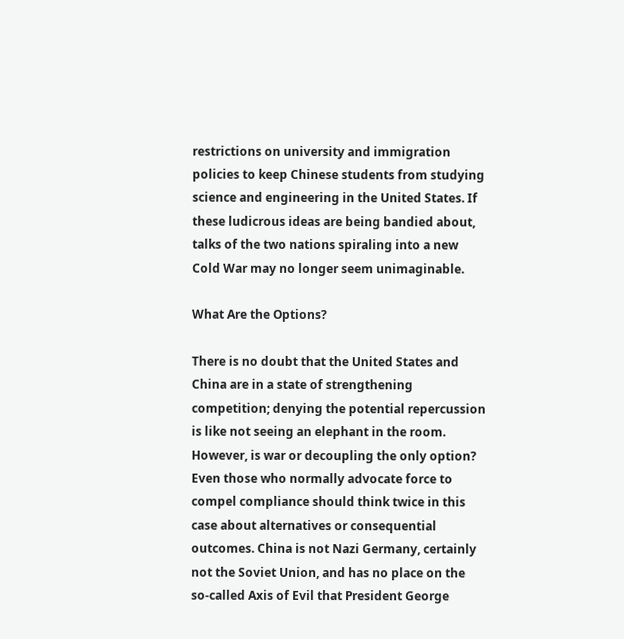restrictions on university and immigration policies to keep Chinese students from studying science and engineering in the United States. If these ludicrous ideas are being bandied about, talks of the two nations spiraling into a new Cold War may no longer seem unimaginable.

What Are the Options?

There is no doubt that the United States and China are in a state of strengthening competition; denying the potential repercussion is like not seeing an elephant in the room. However, is war or decoupling the only option? Even those who normally advocate force to compel compliance should think twice in this case about alternatives or consequential outcomes. China is not Nazi Germany, certainly not the Soviet Union, and has no place on the so‐called Axis of Evil that President George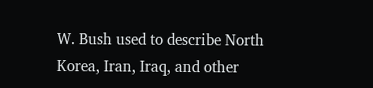W. Bush used to describe North Korea, Iran, Iraq, and other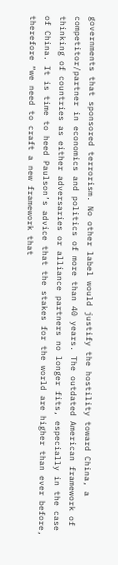governments that sponsored terrorism. No other label would justify the hostility toward China, a competitor/partner in economics and politics of more than 40 years. The outdated American framework of thinking of countries as either adversaries or alliance partners no longer fits, especially in the case of China. It is time to heed Paulson’s advice that the stakes for the world are higher than ever before, therefore “we need to craft a new framework that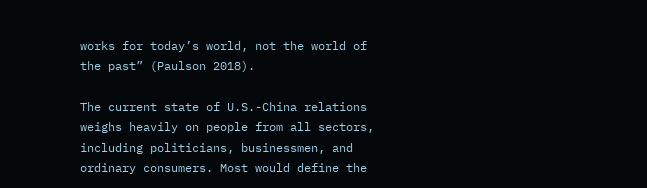works for today’s world, not the world of the past” (Paulson 2018).

The current state of U.S.-China relations weighs heavily on people from all sectors, including politicians, businessmen, and ordinary consumers. Most would define the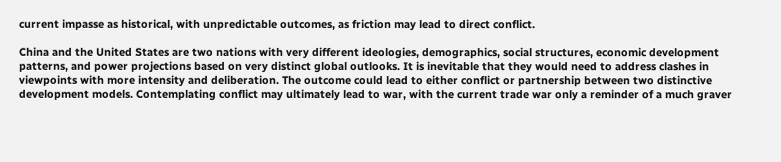current impasse as historical, with unpredictable outcomes, as friction may lead to direct conflict.

China and the United States are two nations with very different ideologies, demographics, social structures, economic development patterns, and power projections based on very distinct global outlooks. It is inevitable that they would need to address clashes in viewpoints with more intensity and deliberation. The outcome could lead to either conflict or partnership between two distinctive development models. Contemplating conflict may ultimately lead to war, with the current trade war only a reminder of a much graver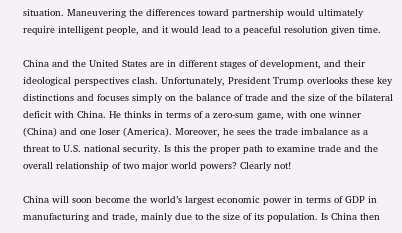situation. Maneuvering the differences toward partnership would ultimately require intelligent people, and it would lead to a peaceful resolution given time.

China and the United States are in different stages of development, and their ideological perspectives clash. Unfortunately, President Trump overlooks these key distinctions and focuses simply on the balance of trade and the size of the bilateral deficit with China. He thinks in terms of a zero‐sum game, with one winner (China) and one loser (America). Moreover, he sees the trade imbalance as a threat to U.S. national security. Is this the proper path to examine trade and the overall relationship of two major world powers? Clearly not!

China will soon become the world’s largest economic power in terms of GDP in manufacturing and trade, mainly due to the size of its population. Is China then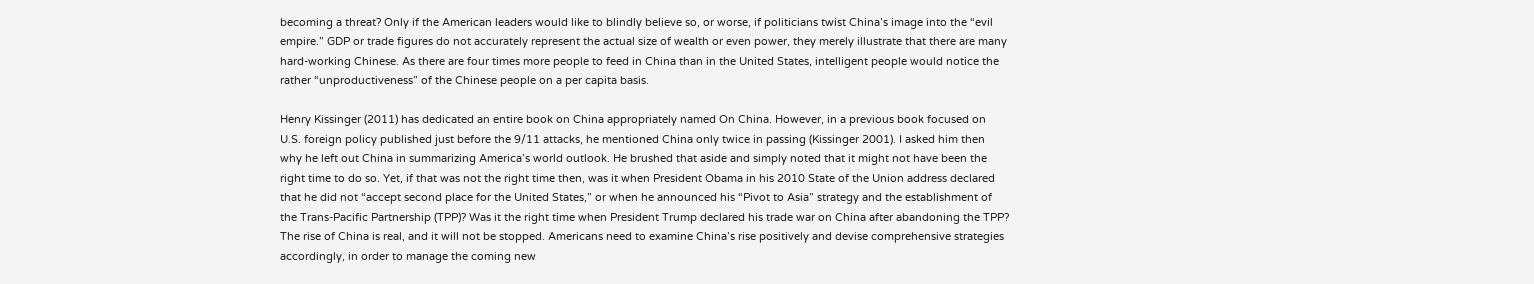becoming a threat? Only if the American leaders would like to blindly believe so, or worse, if politicians twist China’s image into the “evil empire.” GDP or trade figures do not accurately represent the actual size of wealth or even power, they merely illustrate that there are many hard‐working Chinese. As there are four times more people to feed in China than in the United States, intelligent people would notice the rather “unproductiveness” of the Chinese people on a per capita basis.

Henry Kissinger (2011) has dedicated an entire book on China appropriately named On China. However, in a previous book focused on U.S. foreign policy published just before the 9/11 attacks, he mentioned China only twice in passing (Kissinger 2001). I asked him then why he left out China in summarizing America’s world outlook. He brushed that aside and simply noted that it might not have been the right time to do so. Yet, if that was not the right time then, was it when President Obama in his 2010 State of the Union address declared that he did not “accept second place for the United States,” or when he announced his “Pivot to Asia” strategy and the establishment of the Trans‐Pacific Partnership (TPP)? Was it the right time when President Trump declared his trade war on China after abandoning the TPP? The rise of China is real, and it will not be stopped. Americans need to examine China’s rise positively and devise comprehensive strategies accordingly, in order to manage the coming new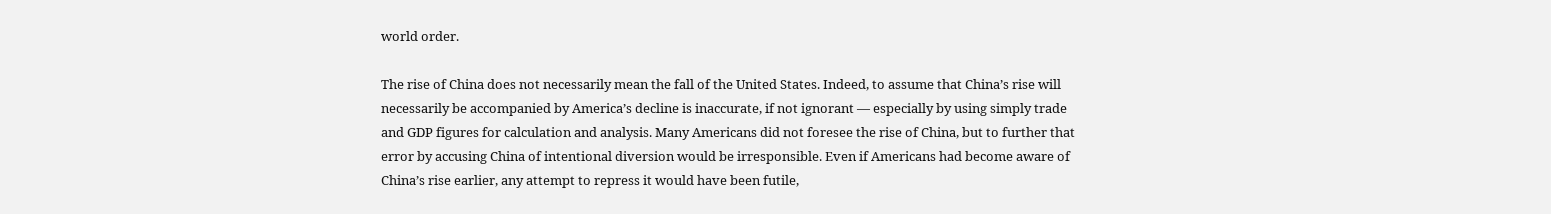world order.

The rise of China does not necessarily mean the fall of the United States. Indeed, to assume that China’s rise will necessarily be accompanied by America’s decline is inaccurate, if not ignorant — especially by using simply trade and GDP figures for calculation and analysis. Many Americans did not foresee the rise of China, but to further that error by accusing China of intentional diversion would be irresponsible. Even if Americans had become aware of China’s rise earlier, any attempt to repress it would have been futile,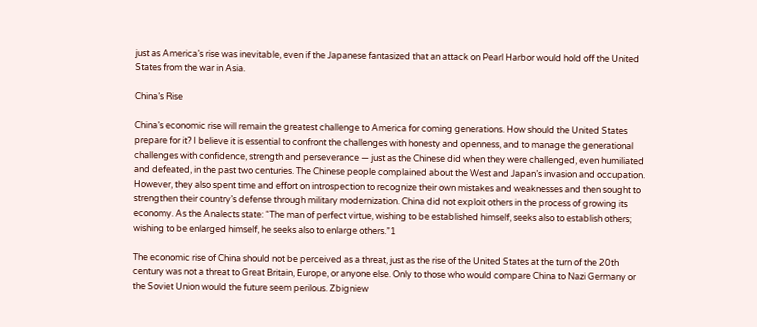just as America’s rise was inevitable, even if the Japanese fantasized that an attack on Pearl Harbor would hold off the United States from the war in Asia.

China’s Rise

China’s economic rise will remain the greatest challenge to America for coming generations. How should the United States prepare for it? I believe it is essential to confront the challenges with honesty and openness, and to manage the generational challenges with confidence, strength and perseverance — just as the Chinese did when they were challenged, even humiliated and defeated, in the past two centuries. The Chinese people complained about the West and Japan’s invasion and occupation. However, they also spent time and effort on introspection to recognize their own mistakes and weaknesses and then sought to strengthen their country’s defense through military modernization. China did not exploit others in the process of growing its economy. As the Analects state: “The man of perfect virtue, wishing to be established himself, seeks also to establish others; wishing to be enlarged himself, he seeks also to enlarge others.”1

The economic rise of China should not be perceived as a threat, just as the rise of the United States at the turn of the 20th century was not a threat to Great Britain, Europe, or anyone else. Only to those who would compare China to Nazi Germany or the Soviet Union would the future seem perilous. Zbigniew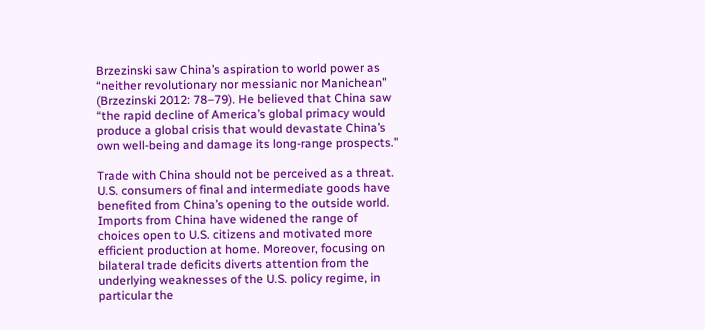Brzezinski saw China’s aspiration to world power as “neither revolutionary nor messianic nor Manichean” (Brzezinski 2012: 78–79). He believed that China saw “the rapid decline of America’s global primacy would produce a global crisis that would devastate China’s own well‐being and damage its long‐range prospects.”

Trade with China should not be perceived as a threat. U.S. consumers of final and intermediate goods have benefited from China’s opening to the outside world. Imports from China have widened the range of choices open to U.S. citizens and motivated more efficient production at home. Moreover, focusing on bilateral trade deficits diverts attention from the underlying weaknesses of the U.S. policy regime, in particular the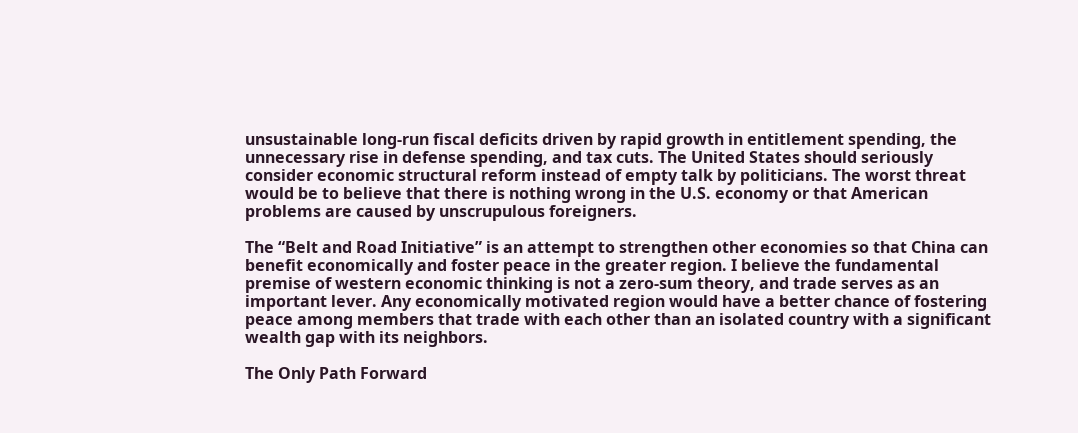unsustainable long‐run fiscal deficits driven by rapid growth in entitlement spending, the unnecessary rise in defense spending, and tax cuts. The United States should seriously consider economic structural reform instead of empty talk by politicians. The worst threat would be to believe that there is nothing wrong in the U.S. economy or that American problems are caused by unscrupulous foreigners.

The “Belt and Road Initiative” is an attempt to strengthen other economies so that China can benefit economically and foster peace in the greater region. I believe the fundamental premise of western economic thinking is not a zero‐sum theory, and trade serves as an important lever. Any economically motivated region would have a better chance of fostering peace among members that trade with each other than an isolated country with a significant wealth gap with its neighbors.

The Only Path Forward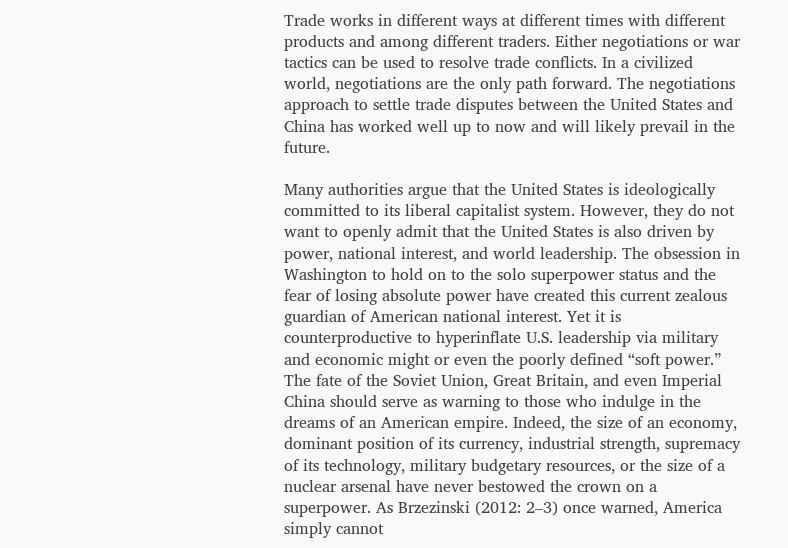Trade works in different ways at different times with different products and among different traders. Either negotiations or war tactics can be used to resolve trade conflicts. In a civilized world, negotiations are the only path forward. The negotiations approach to settle trade disputes between the United States and China has worked well up to now and will likely prevail in the future.

Many authorities argue that the United States is ideologically committed to its liberal capitalist system. However, they do not want to openly admit that the United States is also driven by power, national interest, and world leadership. The obsession in Washington to hold on to the solo superpower status and the fear of losing absolute power have created this current zealous guardian of American national interest. Yet it is counterproductive to hyperinflate U.S. leadership via military and economic might or even the poorly defined “soft power.” The fate of the Soviet Union, Great Britain, and even Imperial China should serve as warning to those who indulge in the dreams of an American empire. Indeed, the size of an economy, dominant position of its currency, industrial strength, supremacy of its technology, military budgetary resources, or the size of a nuclear arsenal have never bestowed the crown on a superpower. As Brzezinski (2012: 2–3) once warned, America simply cannot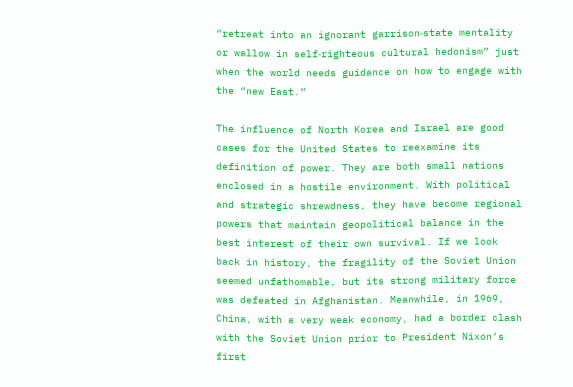“retreat into an ignorant garrison‐state mentality or wallow in self‐righteous cultural hedonism” just when the world needs guidance on how to engage with the “new East.”

The influence of North Korea and Israel are good cases for the United States to reexamine its definition of power. They are both small nations enclosed in a hostile environment. With political and strategic shrewdness, they have become regional powers that maintain geopolitical balance in the best interest of their own survival. If we look back in history, the fragility of the Soviet Union seemed unfathomable, but its strong military force was defeated in Afghanistan. Meanwhile, in 1969, China, with a very weak economy, had a border clash with the Soviet Union prior to President Nixon’s first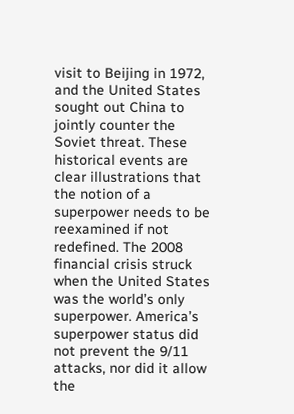visit to Beijing in 1972, and the United States sought out China to jointly counter the Soviet threat. These historical events are clear illustrations that the notion of a superpower needs to be reexamined if not redefined. The 2008 financial crisis struck when the United States was the world’s only superpower. America’s superpower status did not prevent the 9/11 attacks, nor did it allow the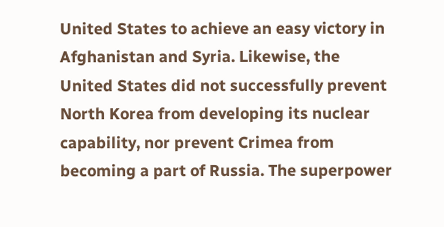United States to achieve an easy victory in Afghanistan and Syria. Likewise, the United States did not successfully prevent North Korea from developing its nuclear capability, nor prevent Crimea from becoming a part of Russia. The superpower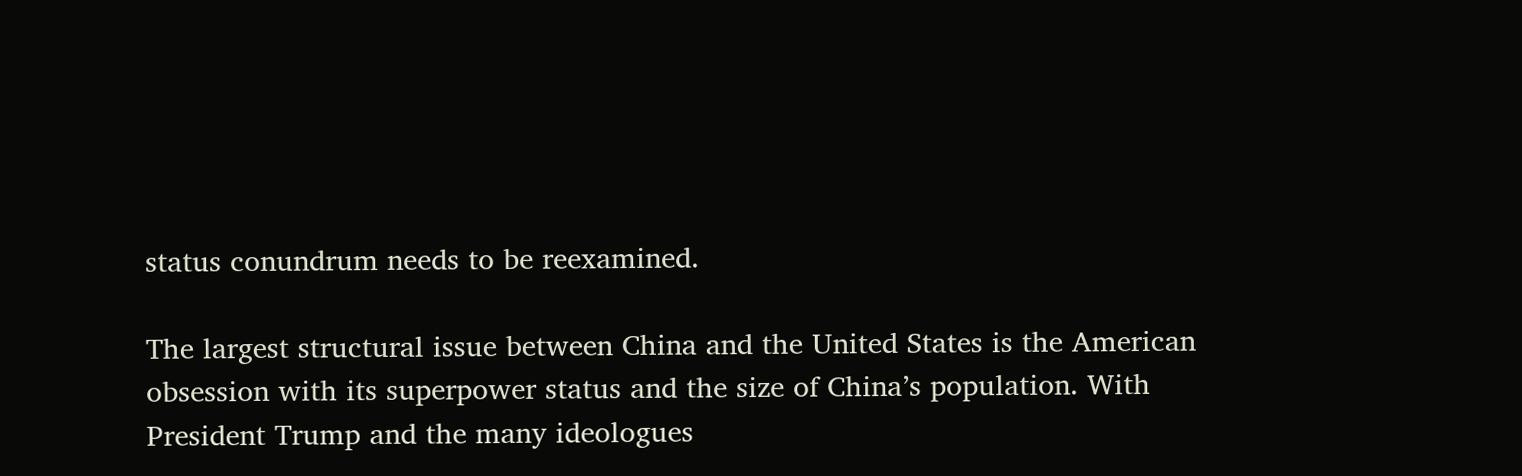status conundrum needs to be reexamined.

The largest structural issue between China and the United States is the American obsession with its superpower status and the size of China’s population. With President Trump and the many ideologues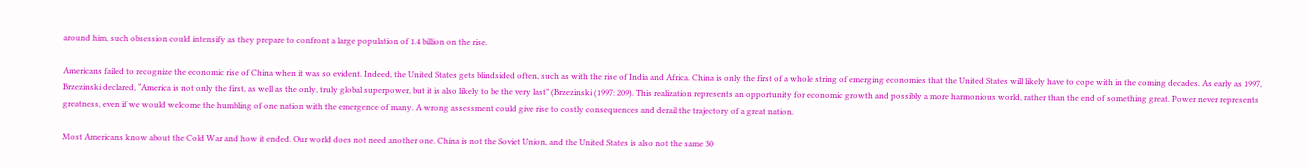around him, such obsession could intensify as they prepare to confront a large population of 1.4 billion on the rise.

Americans failed to recognize the economic rise of China when it was so evident. Indeed, the United States gets blindsided often, such as with the rise of India and Africa. China is only the first of a whole string of emerging economies that the United States will likely have to cope with in the coming decades. As early as 1997, Brzezinski declared, “America is not only the first, as well as the only, truly global superpower, but it is also likely to be the very last” (Brzezinski (1997: 209). This realization represents an opportunity for economic growth and possibly a more harmonious world, rather than the end of something great. Power never represents greatness, even if we would welcome the humbling of one nation with the emergence of many. A wrong assessment could give rise to costly consequences and derail the trajectory of a great nation.

Most Americans know about the Cold War and how it ended. Our world does not need another one. China is not the Soviet Union, and the United States is also not the same 30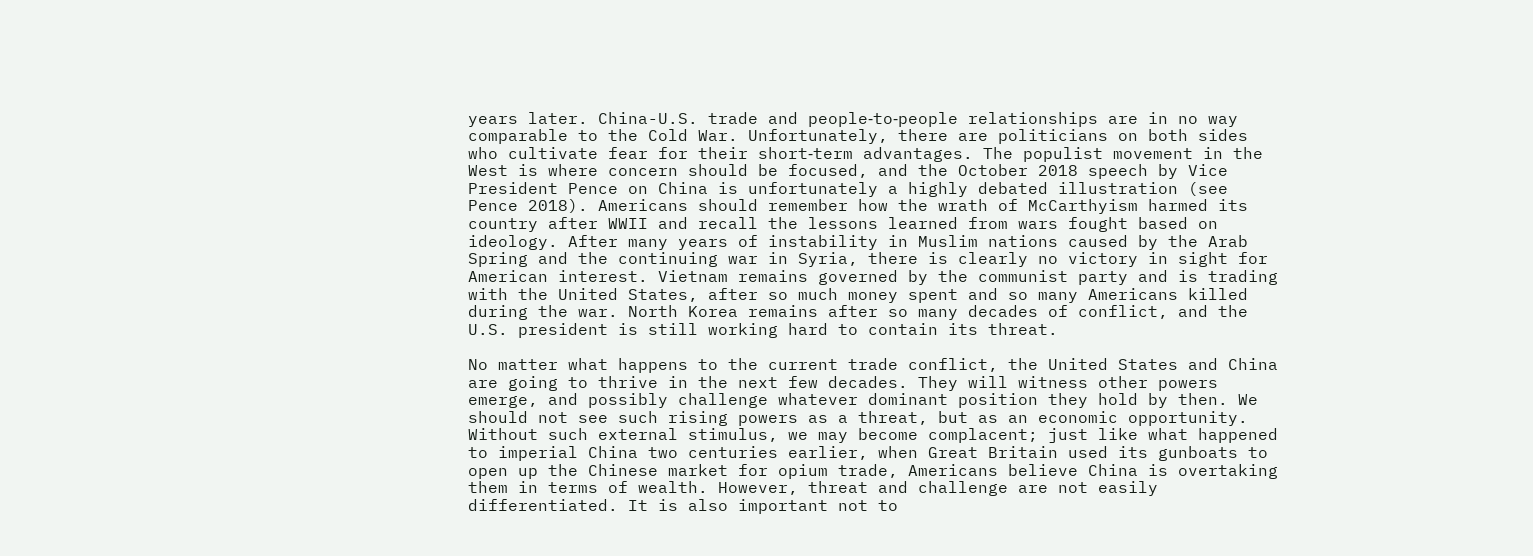years later. China-U.S. trade and people‐to‐people relationships are in no way comparable to the Cold War. Unfortunately, there are politicians on both sides who cultivate fear for their short‐term advantages. The populist movement in the West is where concern should be focused, and the October 2018 speech by Vice President Pence on China is unfortunately a highly debated illustration (see Pence 2018). Americans should remember how the wrath of McCarthyism harmed its country after WWII and recall the lessons learned from wars fought based on ideology. After many years of instability in Muslim nations caused by the Arab Spring and the continuing war in Syria, there is clearly no victory in sight for American interest. Vietnam remains governed by the communist party and is trading with the United States, after so much money spent and so many Americans killed during the war. North Korea remains after so many decades of conflict, and the U.S. president is still working hard to contain its threat.

No matter what happens to the current trade conflict, the United States and China are going to thrive in the next few decades. They will witness other powers emerge, and possibly challenge whatever dominant position they hold by then. We should not see such rising powers as a threat, but as an economic opportunity. Without such external stimulus, we may become complacent; just like what happened to imperial China two centuries earlier, when Great Britain used its gunboats to open up the Chinese market for opium trade, Americans believe China is overtaking them in terms of wealth. However, threat and challenge are not easily differentiated. It is also important not to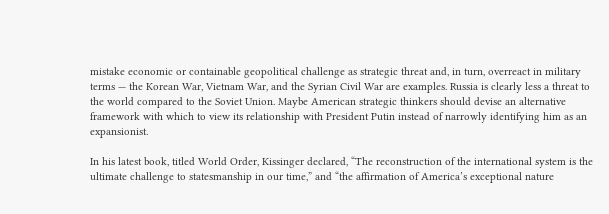mistake economic or containable geopolitical challenge as strategic threat and, in turn, overreact in military terms — the Korean War, Vietnam War, and the Syrian Civil War are examples. Russia is clearly less a threat to the world compared to the Soviet Union. Maybe American strategic thinkers should devise an alternative framework with which to view its relationship with President Putin instead of narrowly identifying him as an expansionist.

In his latest book, titled World Order, Kissinger declared, “The reconstruction of the international system is the ultimate challenge to statesmanship in our time,” and “the affirmation of America’s exceptional nature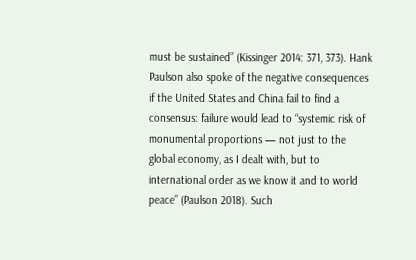must be sustained” (Kissinger 2014: 371, 373). Hank Paulson also spoke of the negative consequences if the United States and China fail to find a consensus: failure would lead to “systemic risk of monumental proportions — not just to the global economy, as I dealt with, but to international order as we know it and to world peace” (Paulson 2018). Such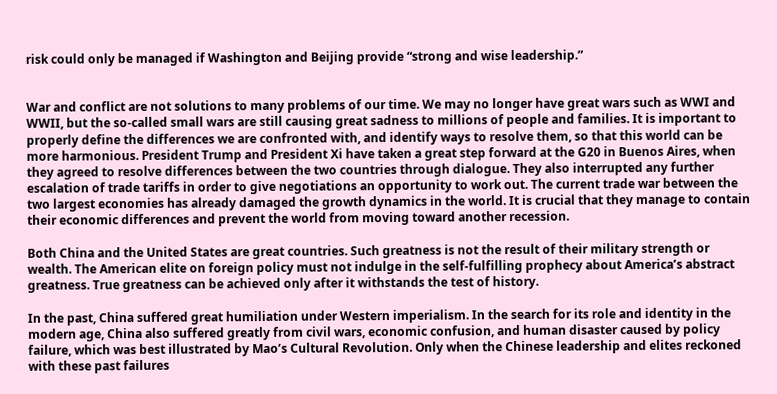risk could only be managed if Washington and Beijing provide “strong and wise leadership.”


War and conflict are not solutions to many problems of our time. We may no longer have great wars such as WWI and WWII, but the so‐called small wars are still causing great sadness to millions of people and families. It is important to properly define the differences we are confronted with, and identify ways to resolve them, so that this world can be more harmonious. President Trump and President Xi have taken a great step forward at the G20 in Buenos Aires, when they agreed to resolve differences between the two countries through dialogue. They also interrupted any further escalation of trade tariffs in order to give negotiations an opportunity to work out. The current trade war between the two largest economies has already damaged the growth dynamics in the world. It is crucial that they manage to contain their economic differences and prevent the world from moving toward another recession.

Both China and the United States are great countries. Such greatness is not the result of their military strength or wealth. The American elite on foreign policy must not indulge in the self‐fulfilling prophecy about America’s abstract greatness. True greatness can be achieved only after it withstands the test of history.

In the past, China suffered great humiliation under Western imperialism. In the search for its role and identity in the modern age, China also suffered greatly from civil wars, economic confusion, and human disaster caused by policy failure, which was best illustrated by Mao’s Cultural Revolution. Only when the Chinese leadership and elites reckoned with these past failures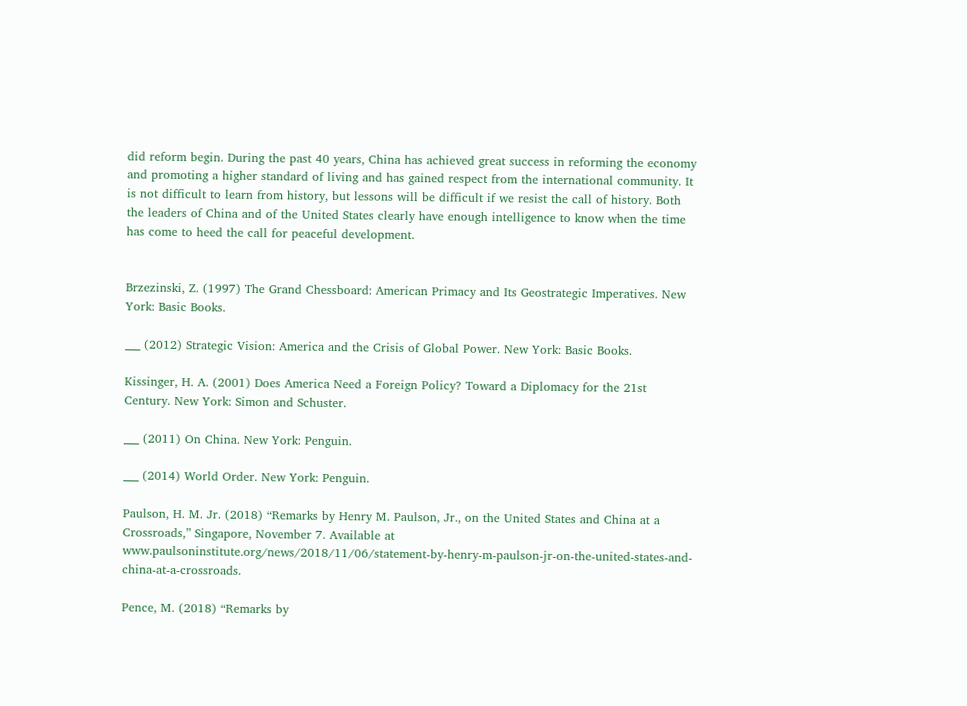did reform begin. During the past 40 years, China has achieved great success in reforming the economy and promoting a higher standard of living and has gained respect from the international community. It is not difficult to learn from history, but lessons will be difficult if we resist the call of history. Both the leaders of China and of the United States clearly have enough intelligence to know when the time has come to heed the call for peaceful development.


Brzezinski, Z. (1997) The Grand Chessboard: American Primacy and Its Geostrategic Imperatives. New York: Basic Books.

___ (2012) Strategic Vision: America and the Crisis of Global Power. New York: Basic Books.

Kissinger, H. A. (2001) Does America Need a Foreign Policy? Toward a Diplomacy for the 21st Century. New York: Simon and Schuster.

___ (2011) On China. New York: Penguin.

___ (2014) World Order. New York: Penguin.

Paulson, H. M. Jr. (2018) “Remarks by Henry M. Paulson, Jr., on the United States and China at a Crossroads,” Singapore, November 7. Available at www.paulsoninstitute.org/news/2018/11/06/statement-by-henry-m-paulson-jr-on-the-united-states-and-china-at-a-crossroads.

Pence, M. (2018) “Remarks by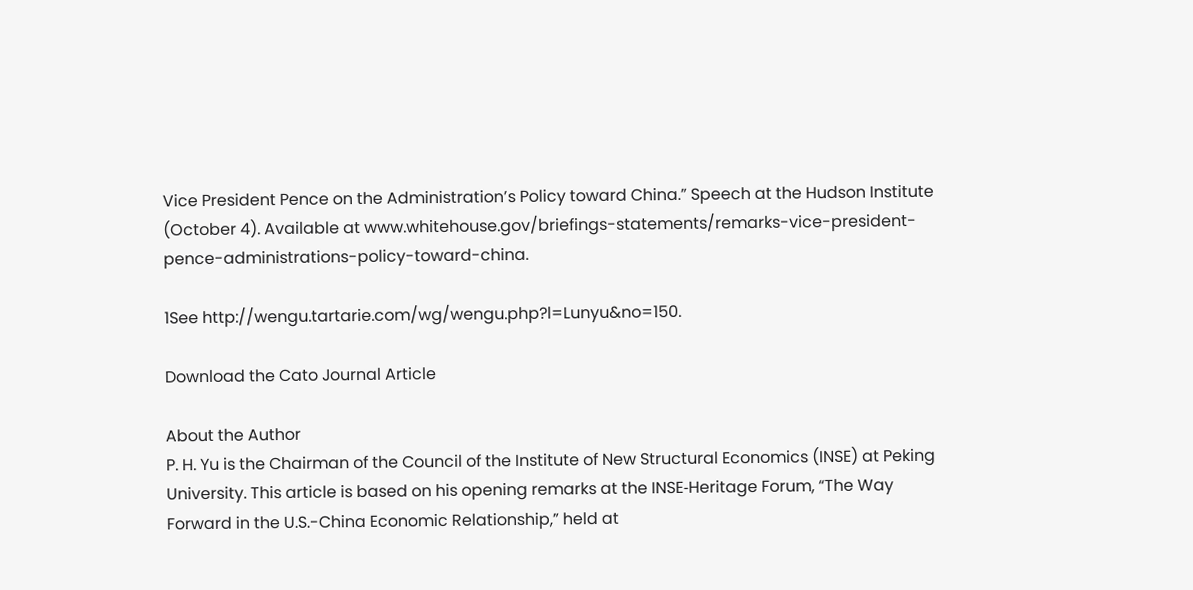Vice President Pence on the Administration’s Policy toward China.” Speech at the Hudson Institute (October 4). Available at www.whitehouse.gov/briefings-statements/remarks-vice-president-pence-administrations-policy-toward-china.

1See http://wengu.tartarie.com/wg/wengu.php?l=Lunyu&no=150.

Download the Cato Journal Article

About the Author
P. H. Yu is the Chairman of the Council of the Institute of New Structural Economics (INSE) at Peking University. This article is based on his opening remarks at the INSE‐Heritage Forum, “The Way Forward in the U.S.-China Economic Relationship,” held at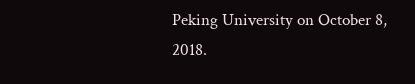Peking University on October 8, 2018.